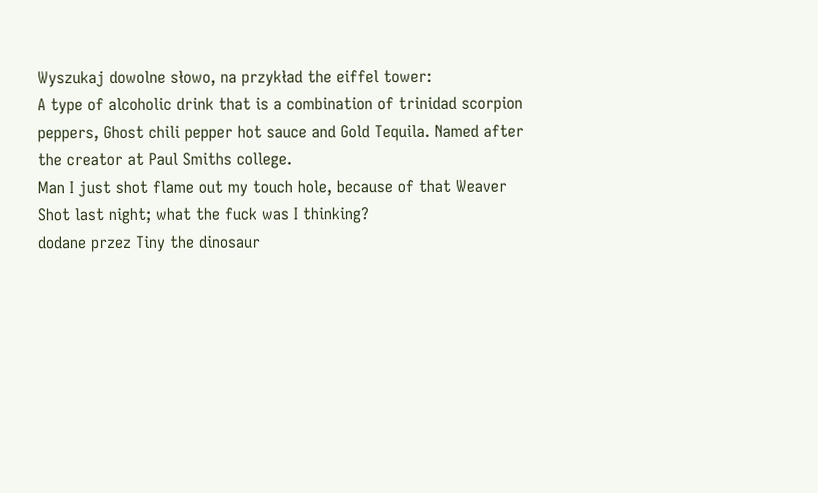Wyszukaj dowolne słowo, na przykład the eiffel tower:
A type of alcoholic drink that is a combination of trinidad scorpion peppers, Ghost chili pepper hot sauce and Gold Tequila. Named after the creator at Paul Smiths college.
Man I just shot flame out my touch hole, because of that Weaver Shot last night; what the fuck was I thinking?
dodane przez Tiny the dinosaur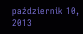październik 10, 2013